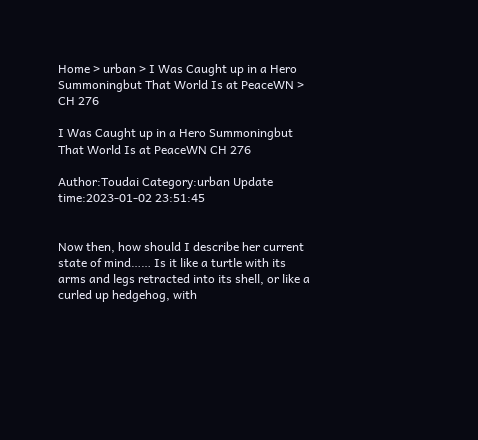Home > urban > I Was Caught up in a Hero Summoningbut That World Is at PeaceWN > CH 276

I Was Caught up in a Hero Summoningbut That World Is at PeaceWN CH 276

Author:Toudai Category:urban Update time:2023-01-02 23:51:45


Now then, how should I describe her current state of mind…… Is it like a turtle with its arms and legs retracted into its shell, or like a curled up hedgehog, with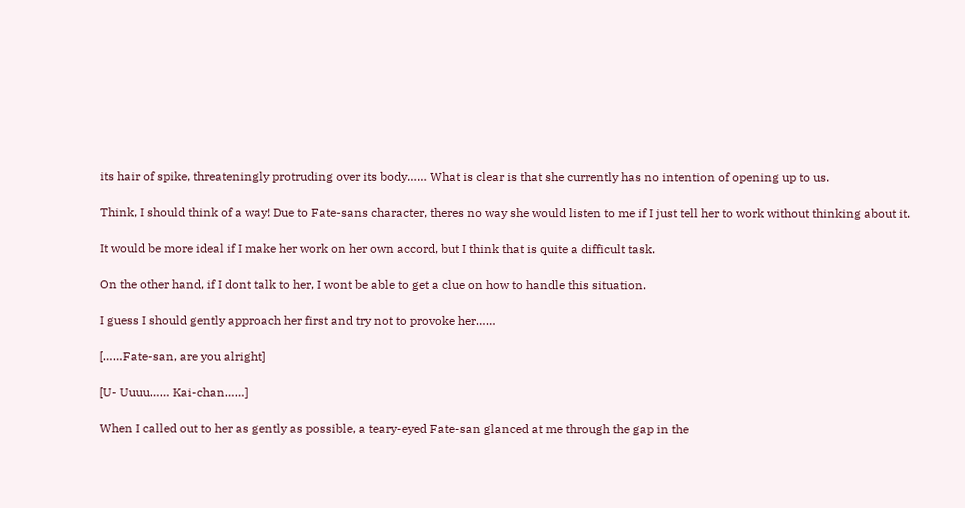its hair of spike, threateningly protruding over its body…… What is clear is that she currently has no intention of opening up to us.

Think, I should think of a way! Due to Fate-sans character, theres no way she would listen to me if I just tell her to work without thinking about it.

It would be more ideal if I make her work on her own accord, but I think that is quite a difficult task.

On the other hand, if I dont talk to her, I wont be able to get a clue on how to handle this situation.

I guess I should gently approach her first and try not to provoke her……

[……Fate-san, are you alright]

[U- Uuuu…… Kai-chan……]

When I called out to her as gently as possible, a teary-eyed Fate-san glanced at me through the gap in the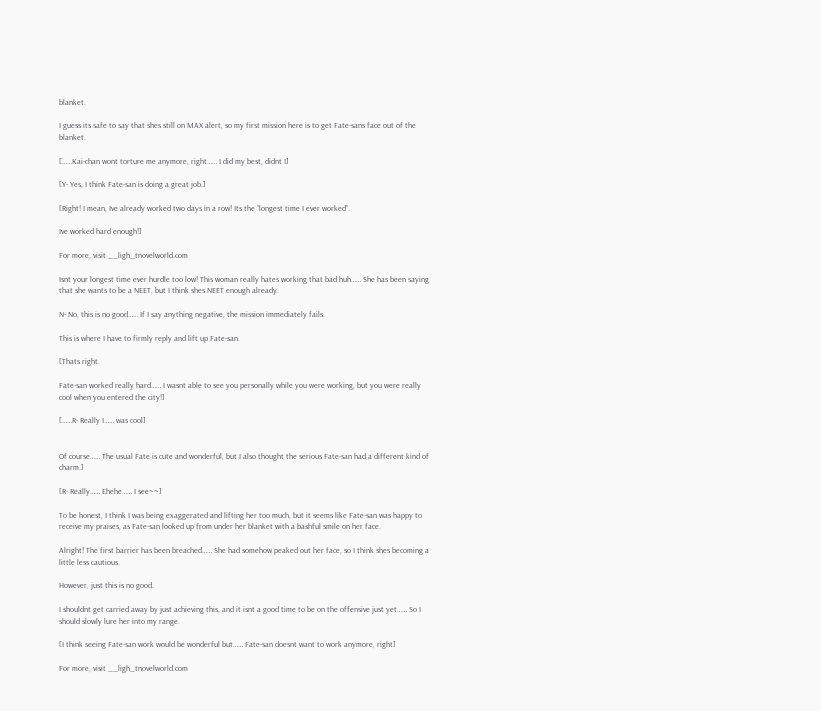blanket.

I guess its safe to say that shes still on MAX alert, so my first mission here is to get Fate-sans face out of the blanket.

[……Kai-chan wont torture me anymore, right…… I did my best, didnt I]

[Y- Yes, I think Fate-san is doing a great job.]

[Right! I mean, Ive already worked two days in a row! Its the “longest time I ever worked”.

Ive worked hard enough!]

For more, visit __ligh_tnovelworld.com

Isnt your longest time ever hurdle too low! This woman really hates working that bad huh…… She has been saying that she wants to be a NEET, but I think shes NEET enough already.

N- No, this is no good…… If I say anything negative, the mission immediately fails.

This is where I have to firmly reply and lift up Fate-san.

[Thats right.

Fate-san worked really hard…… I wasnt able to see you personally while you were working, but you were really cool when you entered the city!]

[……R- Really I…… was cool]


Of course…… The usual Fate is cute and wonderful, but I also thought the serious Fate-san had a different kind of charm.]

[R- Really…… Ehehe…… I see~~]

To be honest, I think I was being exaggerated and lifting her too much, but it seems like Fate-san was happy to receive my praises, as Fate-san looked up from under her blanket with a bashful smile on her face.

Alright! The first barrier has been breached…… She had somehow peaked out her face, so I think shes becoming a little less cautious.

However, just this is no good.

I shouldnt get carried away by just achieving this, and it isnt a good time to be on the offensive just yet…… So I should slowly lure her into my range.

[I think seeing Fate-san work would be wonderful but…… Fate-san doesnt want to work anymore, right]

For more, visit __ligh_tnovelworld.com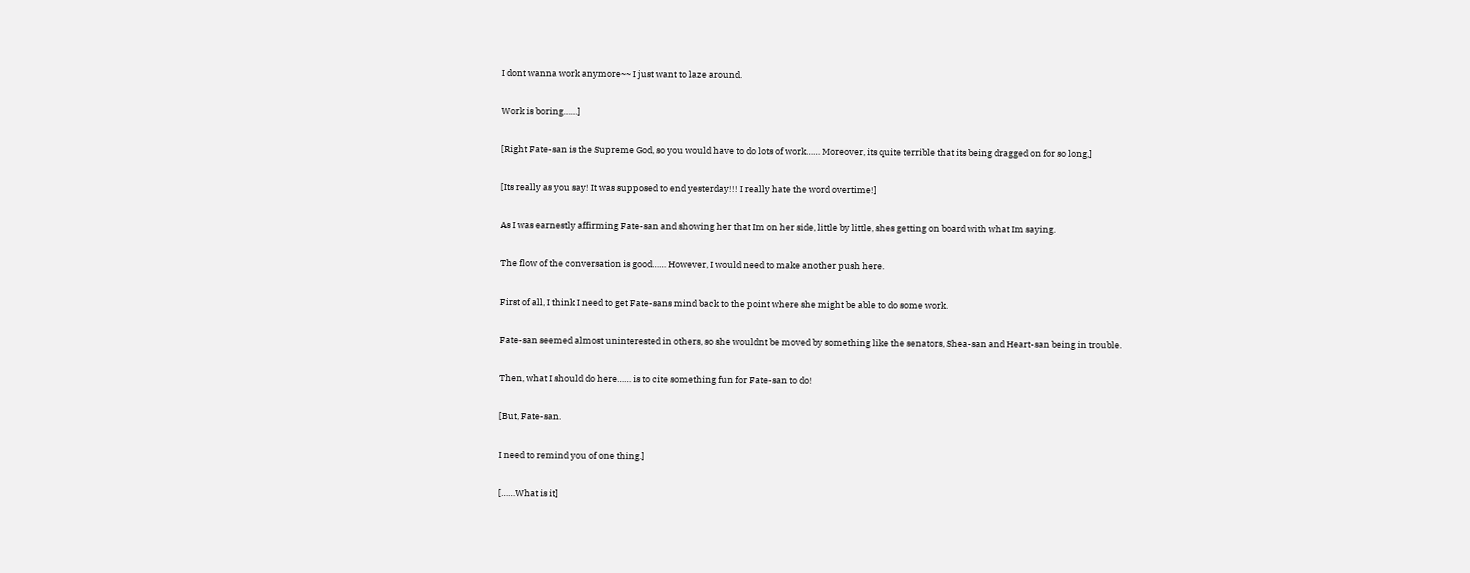I dont wanna work anymore~~ I just want to laze around.

Work is boring……]

[Right Fate-san is the Supreme God, so you would have to do lots of work…… Moreover, its quite terrible that its being dragged on for so long,]

[Its really as you say! It was supposed to end yesterday!!! I really hate the word overtime!]

As I was earnestly affirming Fate-san and showing her that Im on her side, little by little, shes getting on board with what Im saying.

The flow of the conversation is good…… However, I would need to make another push here.

First of all, I think I need to get Fate-sans mind back to the point where she might be able to do some work.

Fate-san seemed almost uninterested in others, so she wouldnt be moved by something like the senators, Shea-san and Heart-san being in trouble.

Then, what I should do here…… is to cite something fun for Fate-san to do!

[But, Fate-san.

I need to remind you of one thing.]

[……What is it]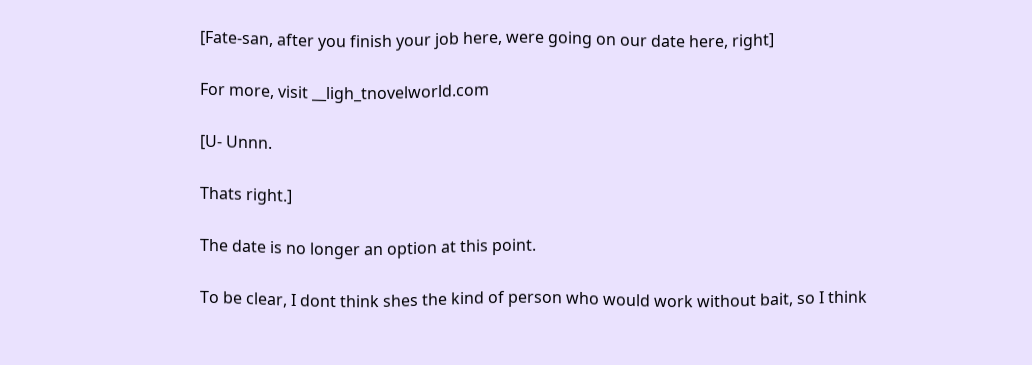[Fate-san, after you finish your job here, were going on our date here, right]

For more, visit __ligh_tnovelworld.com

[U- Unnn.

Thats right.]

The date is no longer an option at this point.

To be clear, I dont think shes the kind of person who would work without bait, so I think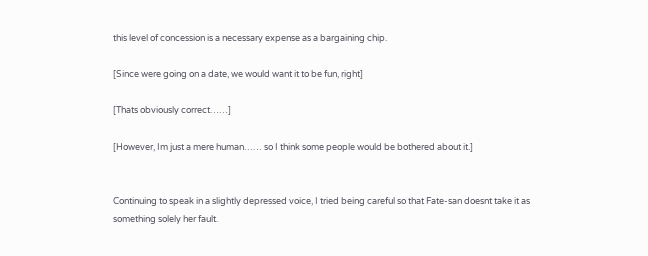this level of concession is a necessary expense as a bargaining chip.

[Since were going on a date, we would want it to be fun, right]

[Thats obviously correct……]

[However, Im just a mere human…… so I think some people would be bothered about it.]


Continuing to speak in a slightly depressed voice, I tried being careful so that Fate-san doesnt take it as something solely her fault.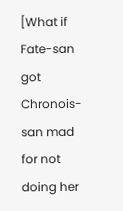[What if Fate-san got Chronois-san mad for not doing her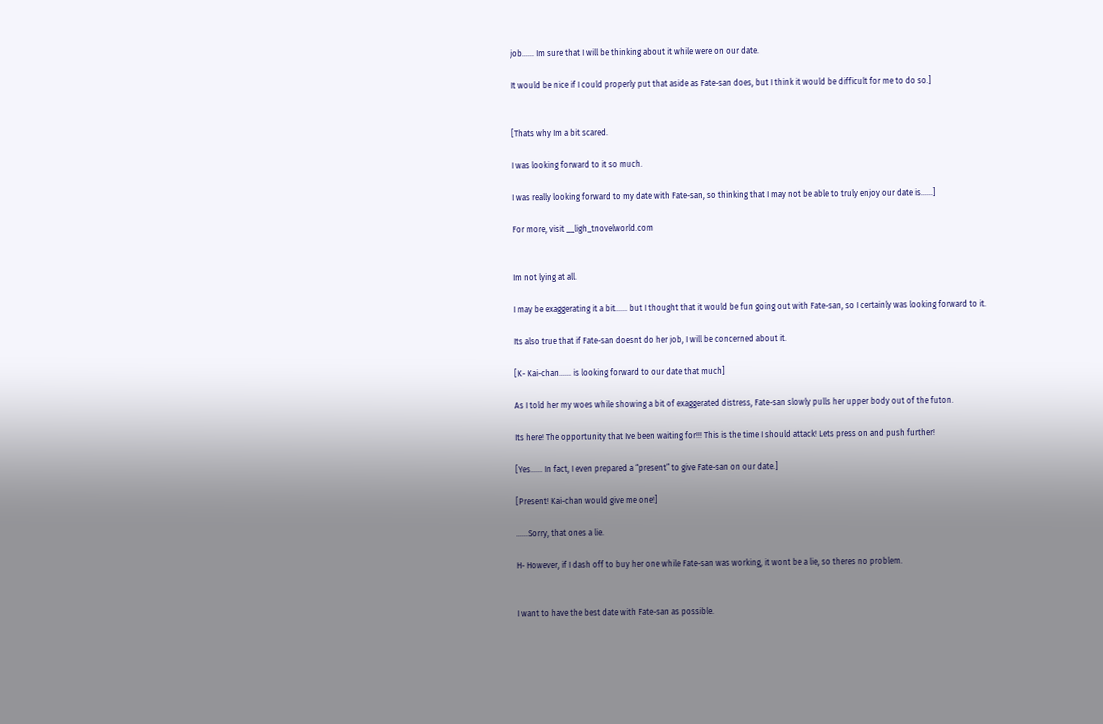job…… Im sure that I will be thinking about it while were on our date.

It would be nice if I could properly put that aside as Fate-san does, but I think it would be difficult for me to do so.]


[Thats why Im a bit scared.

I was looking forward to it so much.

I was really looking forward to my date with Fate-san, so thinking that I may not be able to truly enjoy our date is……]

For more, visit __ligh_tnovelworld.com


Im not lying at all.

I may be exaggerating it a bit…… but I thought that it would be fun going out with Fate-san, so I certainly was looking forward to it.

Its also true that if Fate-san doesnt do her job, I will be concerned about it.

[K- Kai-chan…… is looking forward to our date that much]

As I told her my woes while showing a bit of exaggerated distress, Fate-san slowly pulls her upper body out of the futon.

Its here! The opportunity that Ive been waiting for!!! This is the time I should attack! Lets press on and push further!

[Yes…… In fact, I even prepared a “present” to give Fate-san on our date.]

[Present! Kai-chan would give me one!]

……Sorry, that ones a lie.

H- However, if I dash off to buy her one while Fate-san was working, it wont be a lie, so theres no problem.


I want to have the best date with Fate-san as possible.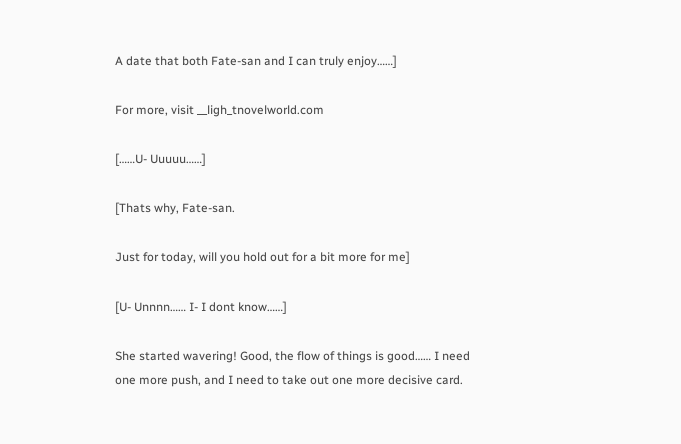A date that both Fate-san and I can truly enjoy……]

For more, visit __ligh_tnovelworld.com

[……U- Uuuuu……]

[Thats why, Fate-san.

Just for today, will you hold out for a bit more for me]

[U- Unnnn…… I- I dont know……]

She started wavering! Good, the flow of things is good…… I need one more push, and I need to take out one more decisive card.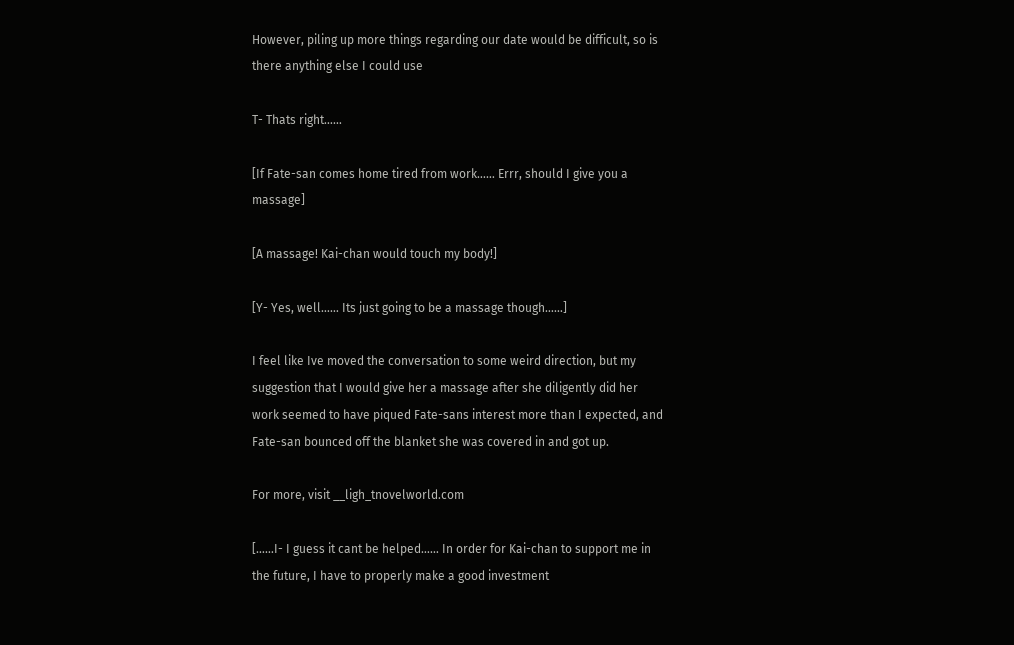However, piling up more things regarding our date would be difficult, so is there anything else I could use

T- Thats right……

[If Fate-san comes home tired from work…… Errr, should I give you a massage]

[A massage! Kai-chan would touch my body!]

[Y- Yes, well…… Its just going to be a massage though……]

I feel like Ive moved the conversation to some weird direction, but my suggestion that I would give her a massage after she diligently did her work seemed to have piqued Fate-sans interest more than I expected, and Fate-san bounced off the blanket she was covered in and got up.

For more, visit __ligh_tnovelworld.com

[……I- I guess it cant be helped…… In order for Kai-chan to support me in the future, I have to properly make a good investment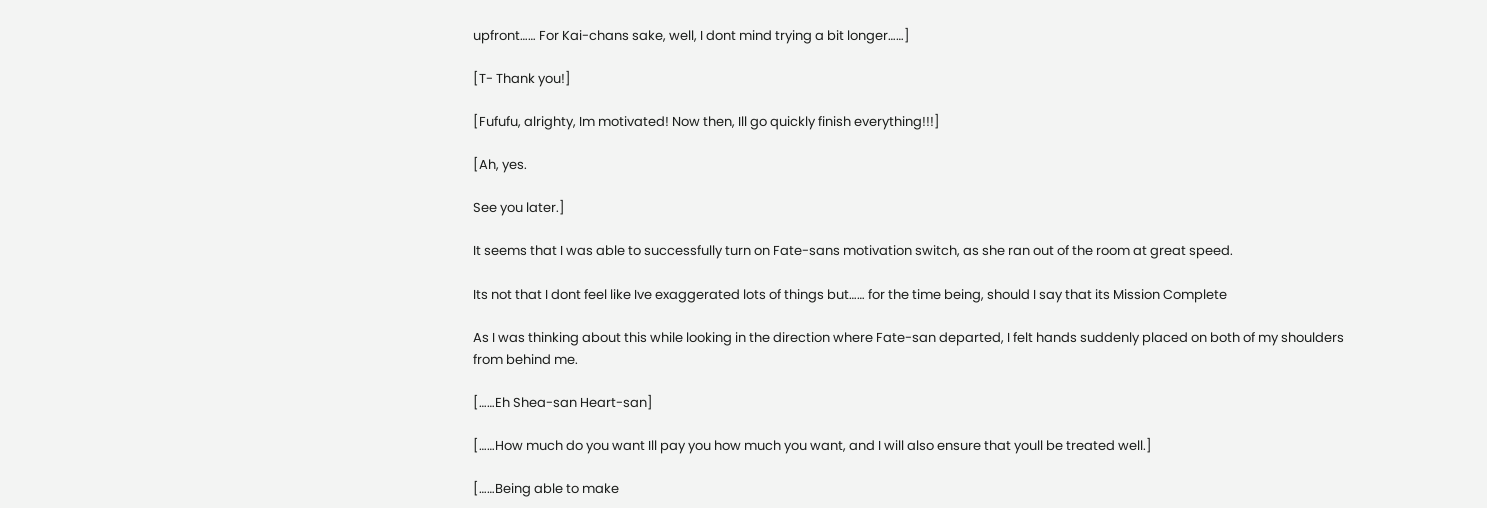upfront…… For Kai-chans sake, well, I dont mind trying a bit longer……]

[T- Thank you!]

[Fufufu, alrighty, Im motivated! Now then, Ill go quickly finish everything!!!]

[Ah, yes.

See you later.]

It seems that I was able to successfully turn on Fate-sans motivation switch, as she ran out of the room at great speed.

Its not that I dont feel like Ive exaggerated lots of things but…… for the time being, should I say that its Mission Complete

As I was thinking about this while looking in the direction where Fate-san departed, I felt hands suddenly placed on both of my shoulders from behind me.

[……Eh Shea-san Heart-san]

[……How much do you want Ill pay you how much you want, and I will also ensure that youll be treated well.]

[……Being able to make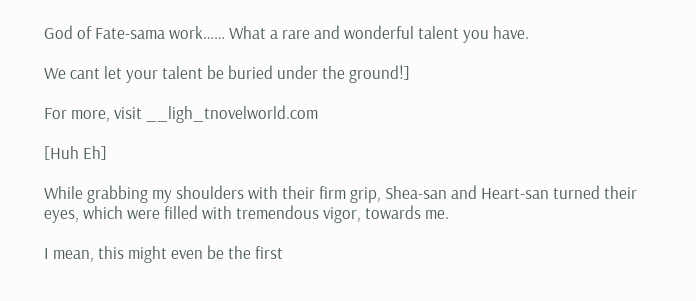God of Fate-sama work…… What a rare and wonderful talent you have.

We cant let your talent be buried under the ground!]

For more, visit __ligh_tnovelworld.com

[Huh Eh]

While grabbing my shoulders with their firm grip, Shea-san and Heart-san turned their eyes, which were filled with tremendous vigor, towards me.

I mean, this might even be the first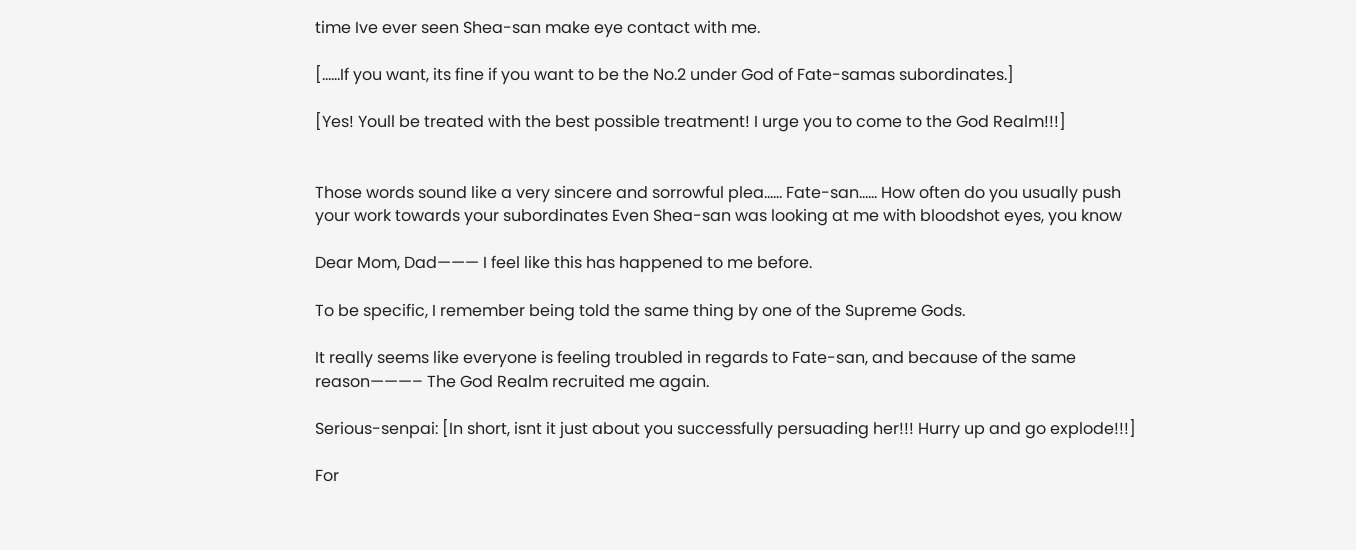time Ive ever seen Shea-san make eye contact with me.

[……If you want, its fine if you want to be the No.2 under God of Fate-samas subordinates.]

[Yes! Youll be treated with the best possible treatment! I urge you to come to the God Realm!!!]


Those words sound like a very sincere and sorrowful plea…… Fate-san…… How often do you usually push your work towards your subordinates Even Shea-san was looking at me with bloodshot eyes, you know

Dear Mom, Dad——— I feel like this has happened to me before.

To be specific, I remember being told the same thing by one of the Supreme Gods.

It really seems like everyone is feeling troubled in regards to Fate-san, and because of the same reason———– The God Realm recruited me again.

Serious-senpai: [In short, isnt it just about you successfully persuading her!!! Hurry up and go explode!!!]

For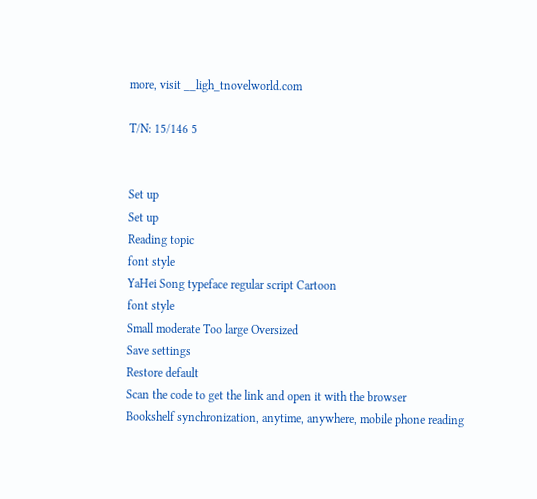more, visit __ligh_tnovelworld.com

T/N: 15/146 5


Set up
Set up
Reading topic
font style
YaHei Song typeface regular script Cartoon
font style
Small moderate Too large Oversized
Save settings
Restore default
Scan the code to get the link and open it with the browser
Bookshelf synchronization, anytime, anywhere, mobile phone reading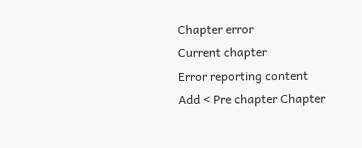Chapter error
Current chapter
Error reporting content
Add < Pre chapter Chapter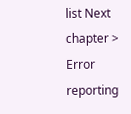list Next chapter > Error reporting